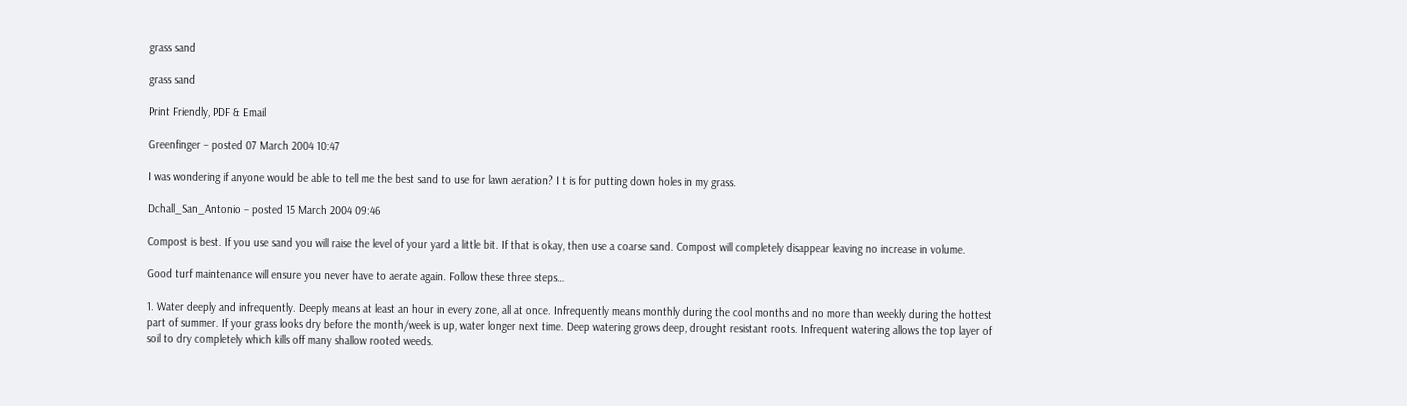grass sand

grass sand

Print Friendly, PDF & Email

Greenfinger – posted 07 March 2004 10:47

I was wondering if anyone would be able to tell me the best sand to use for lawn aeration? I t is for putting down holes in my grass.

Dchall_San_Antonio – posted 15 March 2004 09:46

Compost is best. If you use sand you will raise the level of your yard a little bit. If that is okay, then use a coarse sand. Compost will completely disappear leaving no increase in volume.

Good turf maintenance will ensure you never have to aerate again. Follow these three steps…

1. Water deeply and infrequently. Deeply means at least an hour in every zone, all at once. Infrequently means monthly during the cool months and no more than weekly during the hottest part of summer. If your grass looks dry before the month/week is up, water longer next time. Deep watering grows deep, drought resistant roots. Infrequent watering allows the top layer of soil to dry completely which kills off many shallow rooted weeds.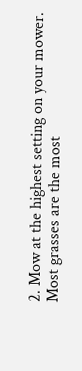2. Mow at the highest setting on your mower. Most grasses are the most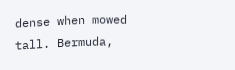dense when mowed tall. Bermuda,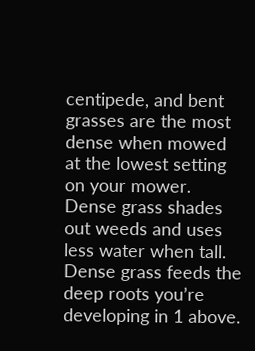centipede, and bent grasses are the most dense when mowed at the lowest setting on your mower. Dense grass shades out weeds and uses less water when tall. Dense grass feeds the deep roots you’re developing in 1 above.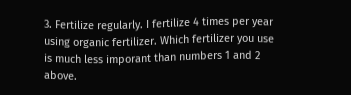3. Fertilize regularly. I fertilize 4 times per year using organic fertilizer. Which fertilizer you use is much less imporant than numbers 1 and 2 above.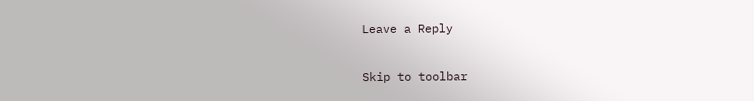Leave a Reply

Skip to toolbar